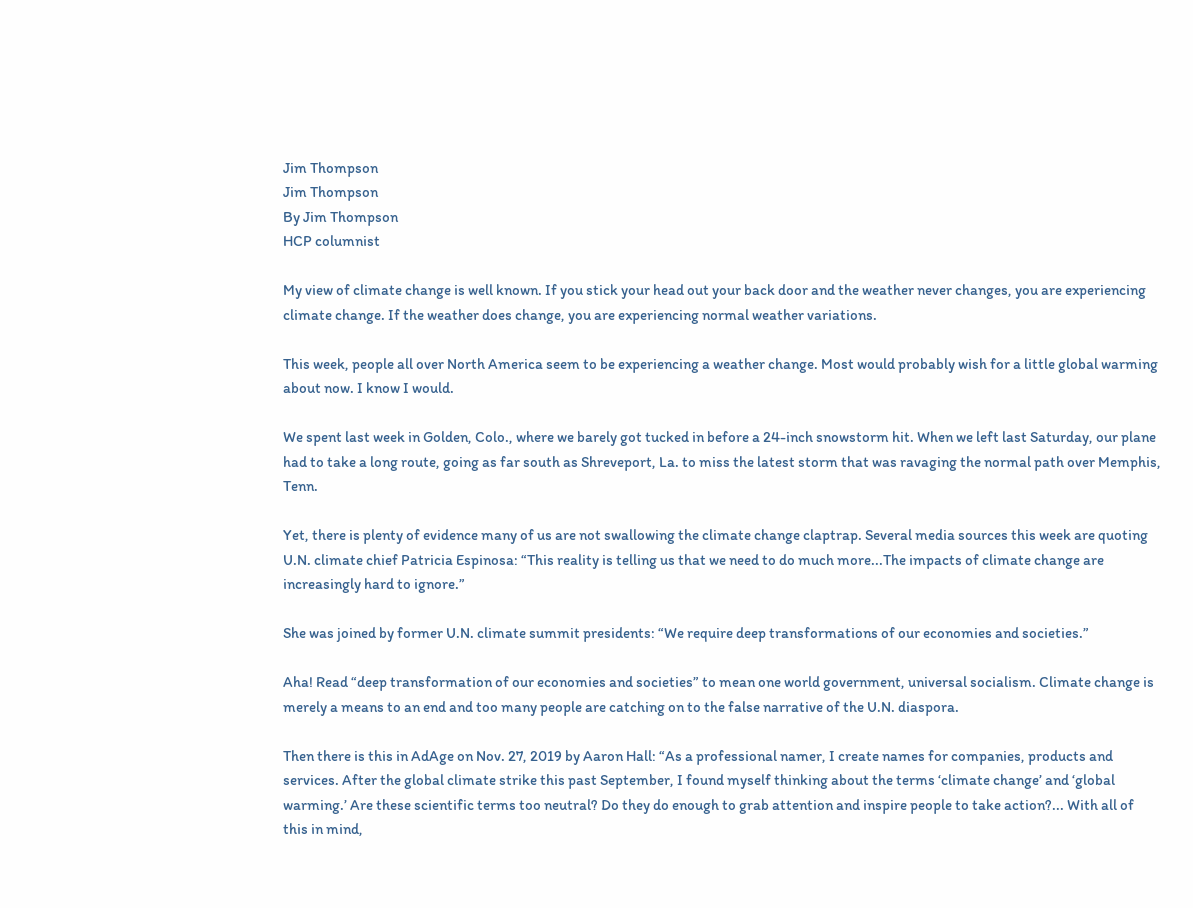Jim Thompson
Jim Thompson
By Jim Thompson
HCP columnist

My view of climate change is well known. If you stick your head out your back door and the weather never changes, you are experiencing climate change. If the weather does change, you are experiencing normal weather variations.

This week, people all over North America seem to be experiencing a weather change. Most would probably wish for a little global warming about now. I know I would.

We spent last week in Golden, Colo., where we barely got tucked in before a 24-inch snowstorm hit. When we left last Saturday, our plane had to take a long route, going as far south as Shreveport, La. to miss the latest storm that was ravaging the normal path over Memphis, Tenn.

Yet, there is plenty of evidence many of us are not swallowing the climate change claptrap. Several media sources this week are quoting U.N. climate chief Patricia Espinosa: “This reality is telling us that we need to do much more...The impacts of climate change are increasingly hard to ignore.”

She was joined by former U.N. climate summit presidents: “We require deep transformations of our economies and societies.”

Aha! Read “deep transformation of our economies and societies” to mean one world government, universal socialism. Climate change is merely a means to an end and too many people are catching on to the false narrative of the U.N. diaspora.

Then there is this in AdAge on Nov. 27, 2019 by Aaron Hall: “As a professional namer, I create names for companies, products and services. After the global climate strike this past September, I found myself thinking about the terms ‘climate change’ and ‘global warming.’ Are these scientific terms too neutral? Do they do enough to grab attention and inspire people to take action?... With all of this in mind,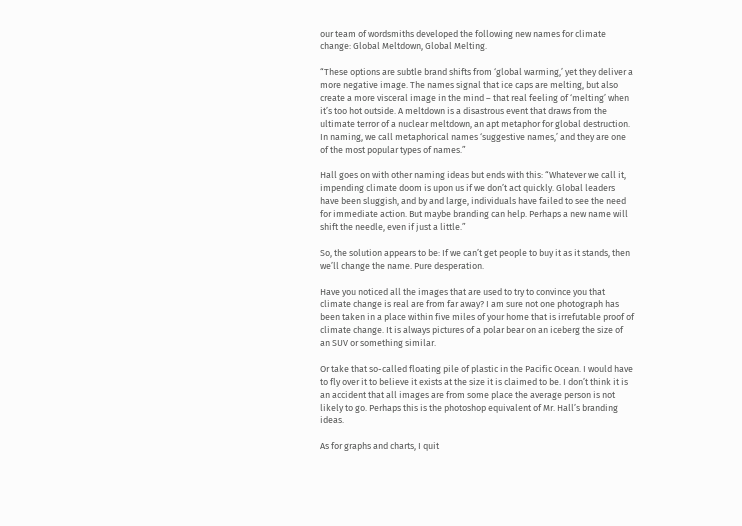our team of wordsmiths developed the following new names for climate change: Global Meltdown, Global Melting.

“These options are subtle brand shifts from ‘global warming,’ yet they deliver a more negative image. The names signal that ice caps are melting, but also create a more visceral image in the mind – that real feeling of ‘melting’ when it’s too hot outside. A meltdown is a disastrous event that draws from the ultimate terror of a nuclear meltdown, an apt metaphor for global destruction. In naming, we call metaphorical names ‘suggestive names,’ and they are one of the most popular types of names.”

Hall goes on with other naming ideas but ends with this: “Whatever we call it, impending climate doom is upon us if we don’t act quickly. Global leaders have been sluggish, and by and large, individuals have failed to see the need for immediate action. But maybe branding can help. Perhaps a new name will shift the needle, even if just a little.”

So, the solution appears to be: If we can’t get people to buy it as it stands, then we’ll change the name. Pure desperation.

Have you noticed all the images that are used to try to convince you that climate change is real are from far away? I am sure not one photograph has been taken in a place within five miles of your home that is irrefutable proof of climate change. It is always pictures of a polar bear on an iceberg the size of an SUV or something similar.

Or take that so-called floating pile of plastic in the Pacific Ocean. I would have to fly over it to believe it exists at the size it is claimed to be. I don’t think it is an accident that all images are from some place the average person is not likely to go. Perhaps this is the photoshop equivalent of Mr. Hall’s branding ideas.

As for graphs and charts, I quit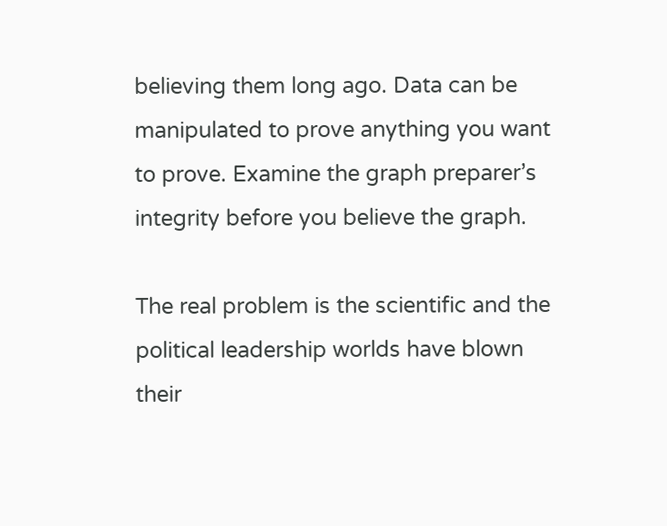believing them long ago. Data can be manipulated to prove anything you want to prove. Examine the graph preparer’s integrity before you believe the graph.

The real problem is the scientific and the political leadership worlds have blown their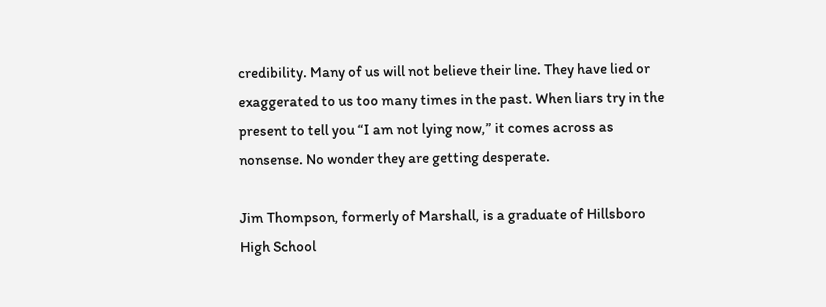credibility. Many of us will not believe their line. They have lied or exaggerated to us too many times in the past. When liars try in the present to tell you “I am not lying now,” it comes across as nonsense. No wonder they are getting desperate.

Jim Thompson, formerly of Marshall, is a graduate of Hillsboro High School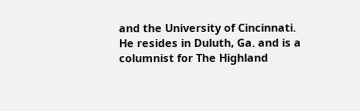and the University of Cincinnati. He resides in Duluth, Ga. and is a columnist for The Highland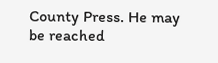County Press. He may be reached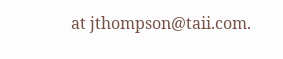at jthompson@taii.com.